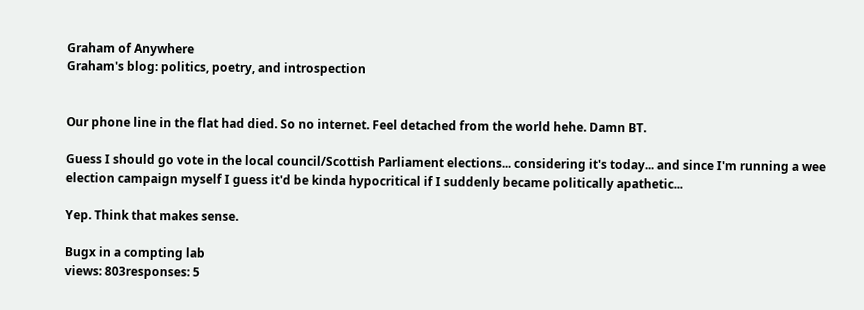Graham of Anywhere
Graham's blog: politics, poetry, and introspection


Our phone line in the flat had died. So no internet. Feel detached from the world hehe. Damn BT.

Guess I should go vote in the local council/Scottish Parliament elections... considering it's today... and since I'm running a wee election campaign myself I guess it'd be kinda hypocritical if I suddenly became politically apathetic...

Yep. Think that makes sense.

Bugx in a compting lab
views: 803responses: 5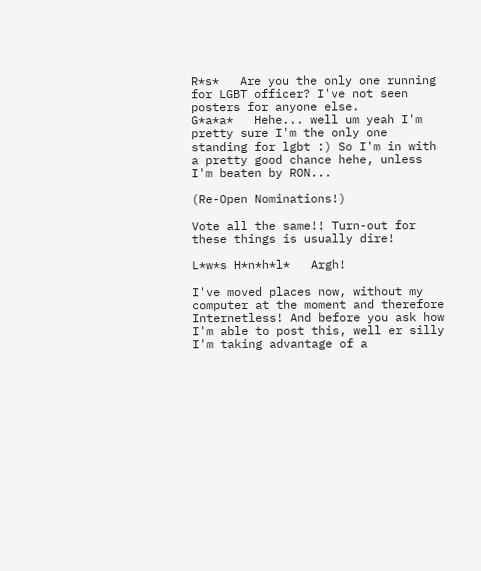R*s*   Are you the only one running for LGBT officer? I've not seen posters for anyone else.
G*a*a*   Hehe... well um yeah I'm pretty sure I'm the only one standing for lgbt :) So I'm in with a pretty good chance hehe, unless I'm beaten by RON...

(Re-Open Nominations!)

Vote all the same!! Turn-out for these things is usually dire!

L*w*s H*n*h*l*   Argh!

I've moved places now, without my computer at the moment and therefore Internetless! And before you ask how I'm able to post this, well er silly I'm taking advantage of a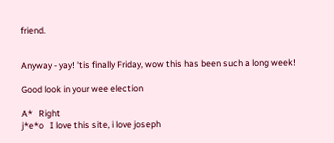friend.


Anyway - yay! 'tis finally Friday, wow this has been such a long week!

Good look in your wee election

A*   Right
j*e*o   I love this site, i love joseph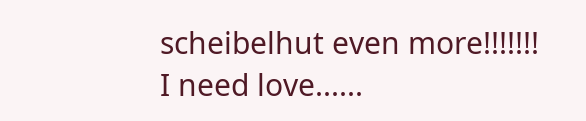scheibelhut even more!!!!!!!
I need love......